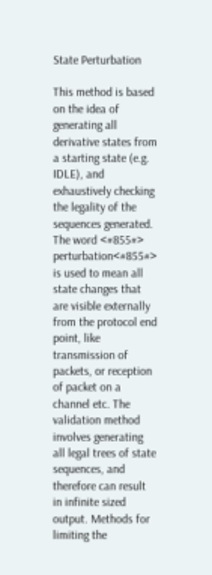State Perturbation

This method is based on the idea of generating all derivative states from a starting state (e.g. IDLE), and exhaustively checking the legality of the sequences generated. The word <#855#> perturbation<#855#> is used to mean all state changes that are visible externally from the protocol end point, like transmission of packets, or reception of packet on a channel etc. The validation method involves generating all legal trees of state sequences, and therefore can result in infinite sized output. Methods for limiting the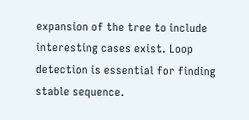expansion of the tree to include interesting cases exist. Loop detection is essential for finding stable sequence.